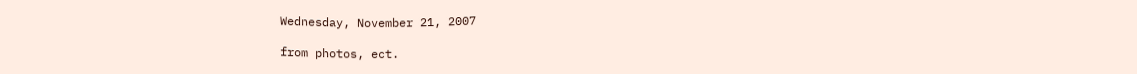Wednesday, November 21, 2007

from photos, ect.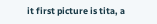it first picture is tita, a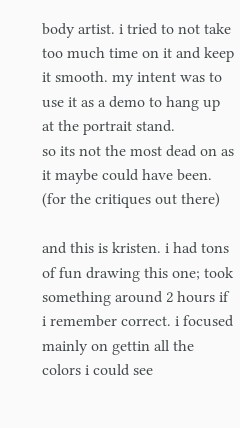body artist. i tried to not take too much time on it and keep it smooth. my intent was to use it as a demo to hang up at the portrait stand.
so its not the most dead on as it maybe could have been. (for the critiques out there)

and this is kristen. i had tons of fun drawing this one; took something around 2 hours if i remember correct. i focused mainly on gettin all the colors i could see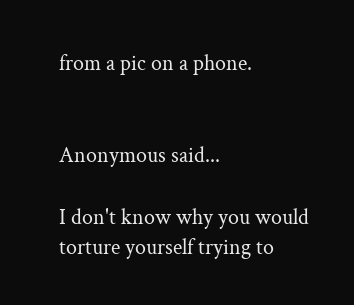from a pic on a phone.


Anonymous said...

I don't know why you would torture yourself trying to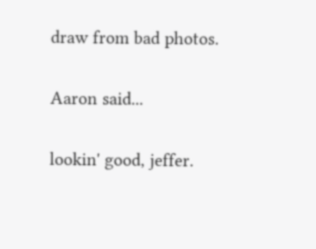draw from bad photos.

Aaron said...

lookin' good, jeffer.